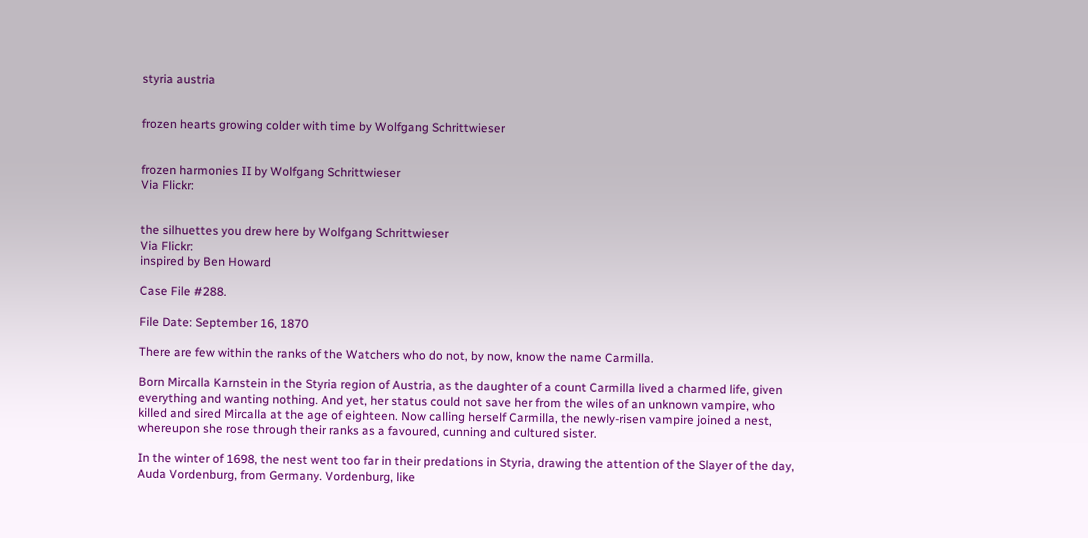styria austria


frozen hearts growing colder with time by Wolfgang Schrittwieser


frozen harmonies II by Wolfgang Schrittwieser
Via Flickr:


the silhuettes you drew here by Wolfgang Schrittwieser
Via Flickr:
inspired by Ben Howard

Case File #288.

File Date: September 16, 1870

There are few within the ranks of the Watchers who do not, by now, know the name Carmilla.

Born Mircalla Karnstein in the Styria region of Austria, as the daughter of a count Carmilla lived a charmed life, given everything and wanting nothing. And yet, her status could not save her from the wiles of an unknown vampire, who killed and sired Mircalla at the age of eighteen. Now calling herself Carmilla, the newly-risen vampire joined a nest, whereupon she rose through their ranks as a favoured, cunning and cultured sister.

In the winter of 1698, the nest went too far in their predations in Styria, drawing the attention of the Slayer of the day, Auda Vordenburg, from Germany. Vordenburg, like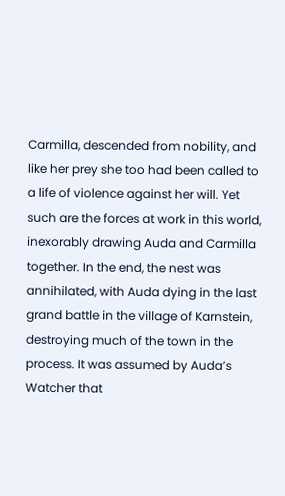Carmilla, descended from nobility, and like her prey she too had been called to a life of violence against her will. Yet such are the forces at work in this world, inexorably drawing Auda and Carmilla together. In the end, the nest was annihilated, with Auda dying in the last grand battle in the village of Karnstein, destroying much of the town in the process. It was assumed by Auda’s Watcher that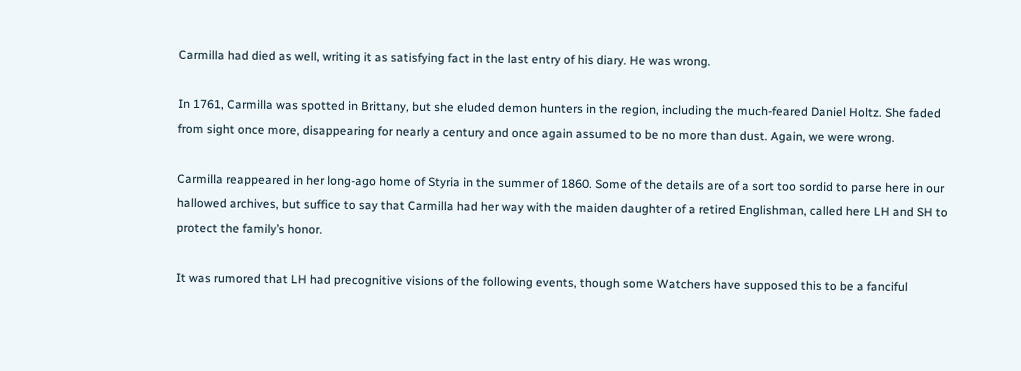Carmilla had died as well, writing it as satisfying fact in the last entry of his diary. He was wrong.

In 1761, Carmilla was spotted in Brittany, but she eluded demon hunters in the region, including the much-feared Daniel Holtz. She faded from sight once more, disappearing for nearly a century and once again assumed to be no more than dust. Again, we were wrong.

Carmilla reappeared in her long-ago home of Styria in the summer of 1860. Some of the details are of a sort too sordid to parse here in our hallowed archives, but suffice to say that Carmilla had her way with the maiden daughter of a retired Englishman, called here LH and SH to protect the family’s honor.

It was rumored that LH had precognitive visions of the following events, though some Watchers have supposed this to be a fanciful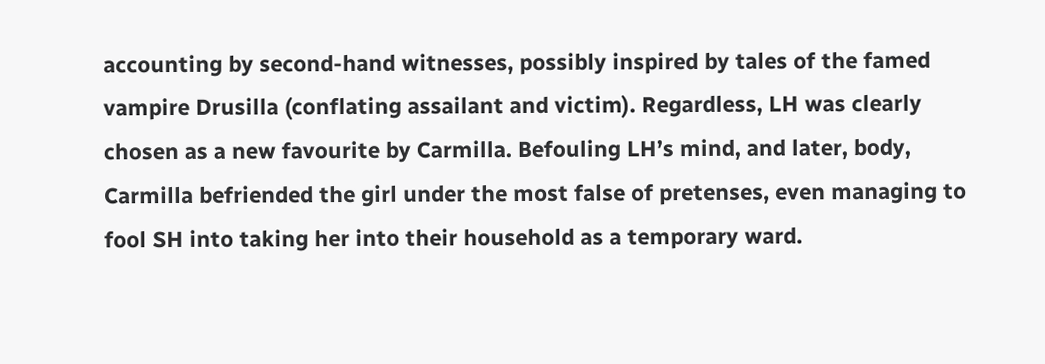accounting by second-hand witnesses, possibly inspired by tales of the famed vampire Drusilla (conflating assailant and victim). Regardless, LH was clearly chosen as a new favourite by Carmilla. Befouling LH’s mind, and later, body, Carmilla befriended the girl under the most false of pretenses, even managing to fool SH into taking her into their household as a temporary ward.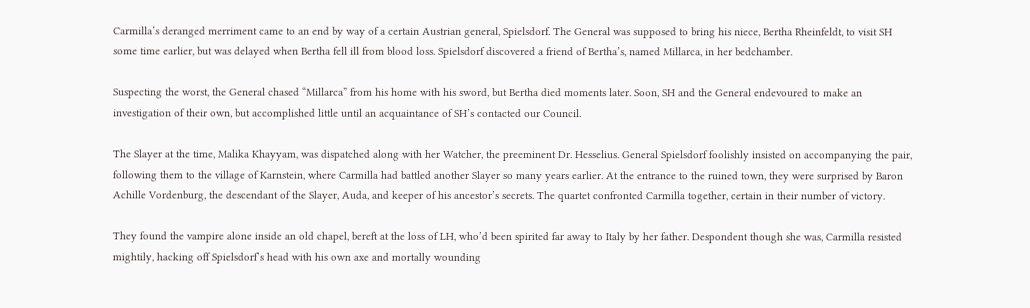Carmilla’s deranged merriment came to an end by way of a certain Austrian general, Spielsdorf. The General was supposed to bring his niece, Bertha Rheinfeldt, to visit SH some time earlier, but was delayed when Bertha fell ill from blood loss. Spielsdorf discovered a friend of Bertha’s, named Millarca, in her bedchamber.

Suspecting the worst, the General chased “Millarca” from his home with his sword, but Bertha died moments later. Soon, SH and the General endevoured to make an investigation of their own, but accomplished little until an acquaintance of SH’s contacted our Council.

The Slayer at the time, Malika Khayyam, was dispatched along with her Watcher, the preeminent Dr. Hesselius. General Spielsdorf foolishly insisted on accompanying the pair, following them to the village of Karnstein, where Carmilla had battled another Slayer so many years earlier. At the entrance to the ruined town, they were surprised by Baron Achille Vordenburg, the descendant of the Slayer, Auda, and keeper of his ancestor’s secrets. The quartet confronted Carmilla together, certain in their number of victory.

They found the vampire alone inside an old chapel, bereft at the loss of LH, who’d been spirited far away to Italy by her father. Despondent though she was, Carmilla resisted mightily, hacking off Spielsdorf’s head with his own axe and mortally wounding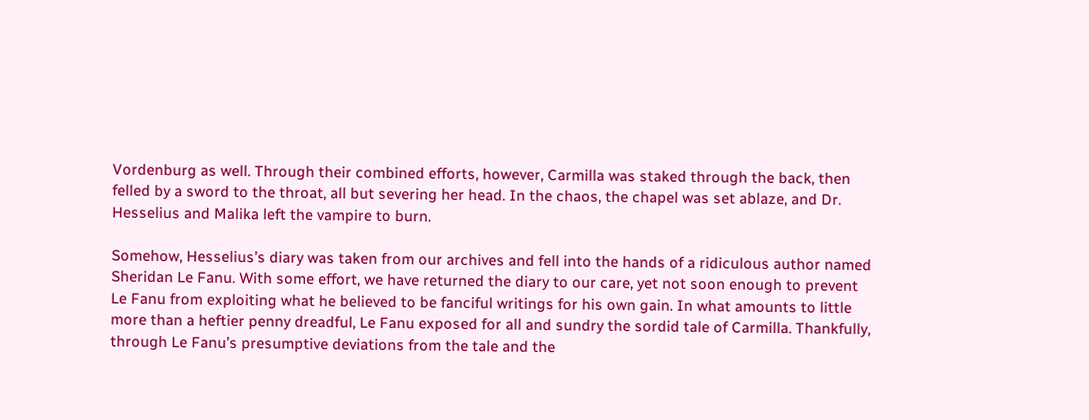Vordenburg as well. Through their combined efforts, however, Carmilla was staked through the back, then felled by a sword to the throat, all but severing her head. In the chaos, the chapel was set ablaze, and Dr. Hesselius and Malika left the vampire to burn.

Somehow, Hesselius’s diary was taken from our archives and fell into the hands of a ridiculous author named Sheridan Le Fanu. With some effort, we have returned the diary to our care, yet not soon enough to prevent Le Fanu from exploiting what he believed to be fanciful writings for his own gain. In what amounts to little more than a heftier penny dreadful, Le Fanu exposed for all and sundry the sordid tale of Carmilla. Thankfully, through Le Fanu’s presumptive deviations from the tale and the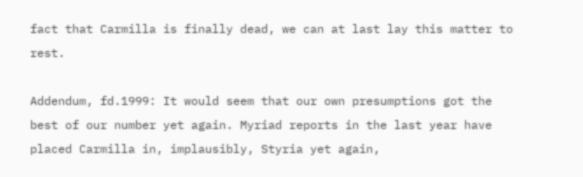fact that Carmilla is finally dead, we can at last lay this matter to rest.

Addendum, fd.1999: It would seem that our own presumptions got the best of our number yet again. Myriad reports in the last year have placed Carmilla in, implausibly, Styria yet again,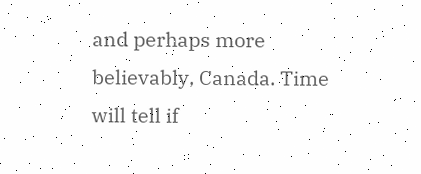and perhaps more believably, Canada. Time will tell if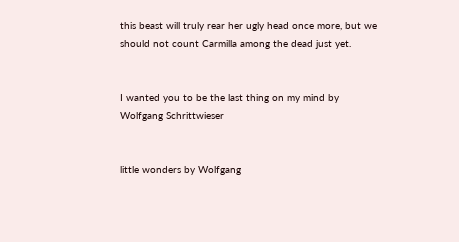this beast will truly rear her ugly head once more, but we should not count Carmilla among the dead just yet.


I wanted you to be the last thing on my mind by Wolfgang Schrittwieser


little wonders by Wolfgang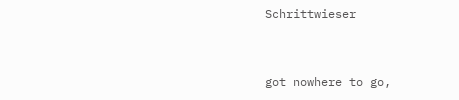Schrittwieser


got nowhere to go,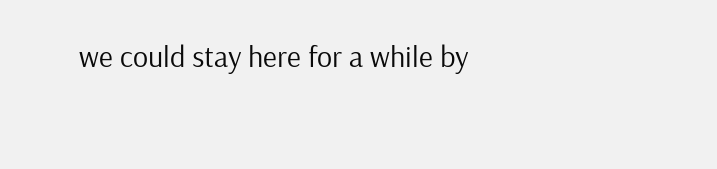we could stay here for a while by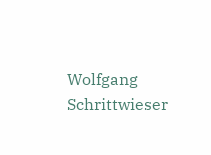Wolfgang Schrittwieser